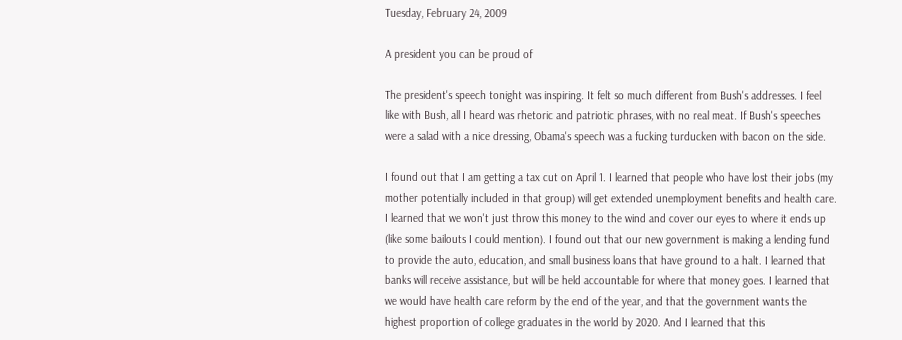Tuesday, February 24, 2009

A president you can be proud of

The president's speech tonight was inspiring. It felt so much different from Bush's addresses. I feel like with Bush, all I heard was rhetoric and patriotic phrases, with no real meat. If Bush's speeches were a salad with a nice dressing, Obama's speech was a fucking turducken with bacon on the side.

I found out that I am getting a tax cut on April 1. I learned that people who have lost their jobs (my mother potentially included in that group) will get extended unemployment benefits and health care. I learned that we won't just throw this money to the wind and cover our eyes to where it ends up (like some bailouts I could mention). I found out that our new government is making a lending fund to provide the auto, education, and small business loans that have ground to a halt. I learned that banks will receive assistance, but will be held accountable for where that money goes. I learned that we would have health care reform by the end of the year, and that the government wants the highest proportion of college graduates in the world by 2020. And I learned that this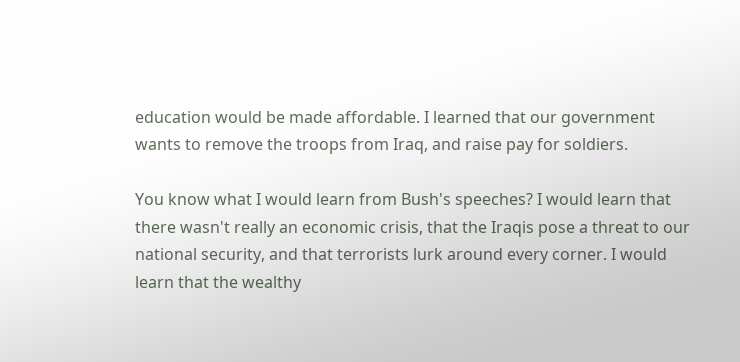education would be made affordable. I learned that our government wants to remove the troops from Iraq, and raise pay for soldiers.

You know what I would learn from Bush's speeches? I would learn that there wasn't really an economic crisis, that the Iraqis pose a threat to our national security, and that terrorists lurk around every corner. I would learn that the wealthy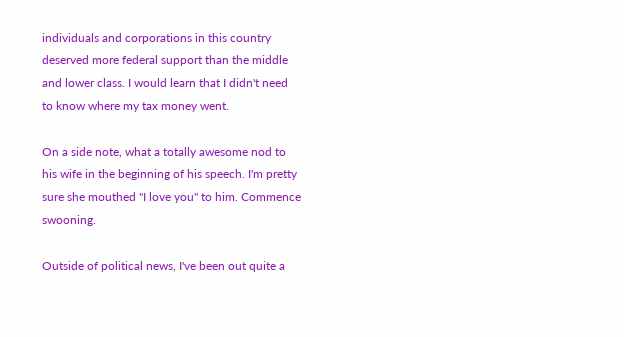individuals and corporations in this country deserved more federal support than the middle and lower class. I would learn that I didn't need to know where my tax money went.

On a side note, what a totally awesome nod to his wife in the beginning of his speech. I'm pretty sure she mouthed "I love you" to him. Commence swooning.

Outside of political news, I've been out quite a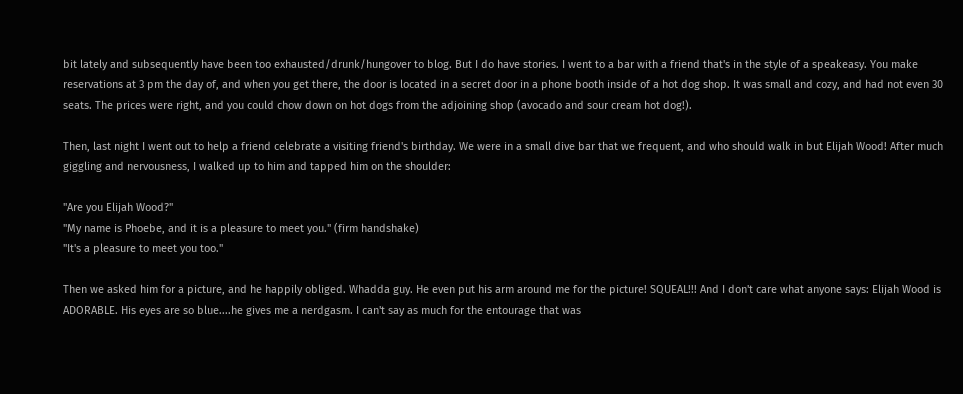bit lately and subsequently have been too exhausted/drunk/hungover to blog. But I do have stories. I went to a bar with a friend that's in the style of a speakeasy. You make reservations at 3 pm the day of, and when you get there, the door is located in a secret door in a phone booth inside of a hot dog shop. It was small and cozy, and had not even 30 seats. The prices were right, and you could chow down on hot dogs from the adjoining shop (avocado and sour cream hot dog!).

Then, last night I went out to help a friend celebrate a visiting friend's birthday. We were in a small dive bar that we frequent, and who should walk in but Elijah Wood! After much giggling and nervousness, I walked up to him and tapped him on the shoulder:

"Are you Elijah Wood?"
"My name is Phoebe, and it is a pleasure to meet you." (firm handshake)
"It's a pleasure to meet you too."

Then we asked him for a picture, and he happily obliged. Whadda guy. He even put his arm around me for the picture! SQUEAL!!! And I don't care what anyone says: Elijah Wood is ADORABLE. His eyes are so blue....he gives me a nerdgasm. I can't say as much for the entourage that was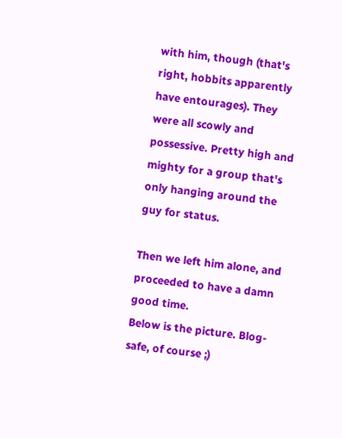with him, though (that's right, hobbits apparently have entourages). They were all scowly and possessive. Pretty high and mighty for a group that's only hanging around the guy for status.

Then we left him alone, and proceeded to have a damn good time.
Below is the picture. Blog-safe, of course ;)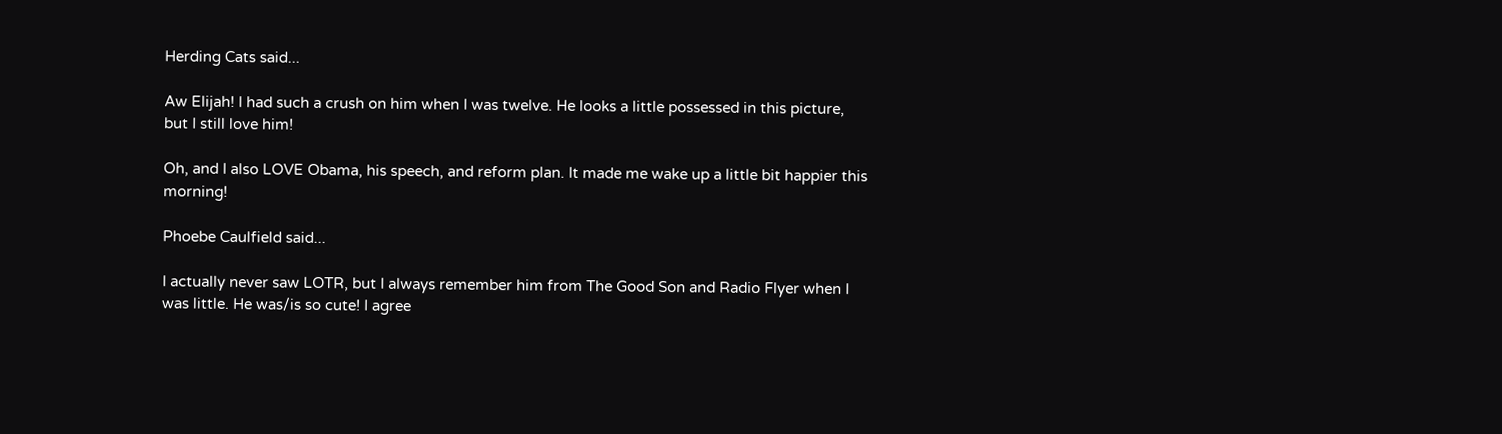Herding Cats said...

Aw Elijah! I had such a crush on him when I was twelve. He looks a little possessed in this picture, but I still love him!

Oh, and I also LOVE Obama, his speech, and reform plan. It made me wake up a little bit happier this morning!

Phoebe Caulfield said...

I actually never saw LOTR, but I always remember him from The Good Son and Radio Flyer when I was little. He was/is so cute! I agree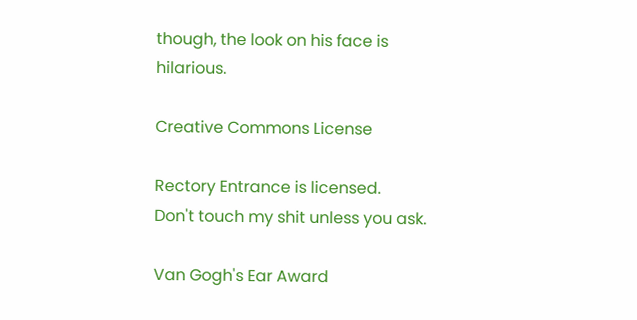though, the look on his face is hilarious.

Creative Commons License

Rectory Entrance is licensed.
Don't touch my shit unless you ask.

Van Gogh's Ear Award